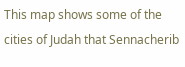This map shows some of the cities of Judah that Sennacherib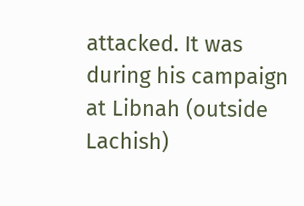attacked. It was during his campaign at Libnah (outside Lachish)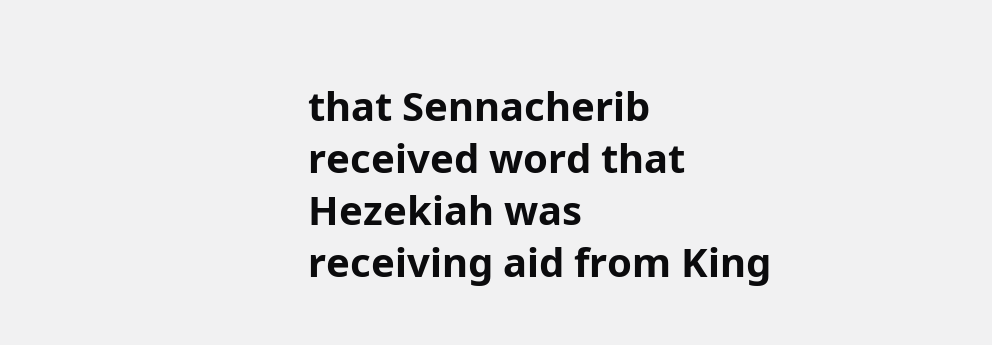that Sennacherib received word that Hezekiah was receiving aid from King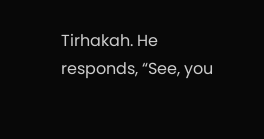Tirhakah. He responds, “See, you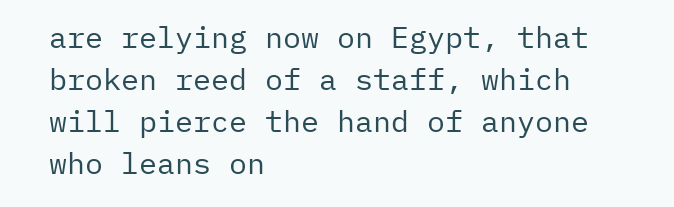are relying now on Egypt, that broken reed of a staff, which will pierce the hand of anyone who leans on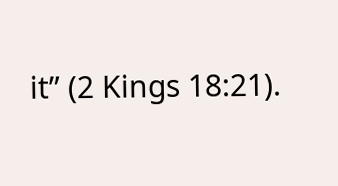it” (2 Kings 18:21).